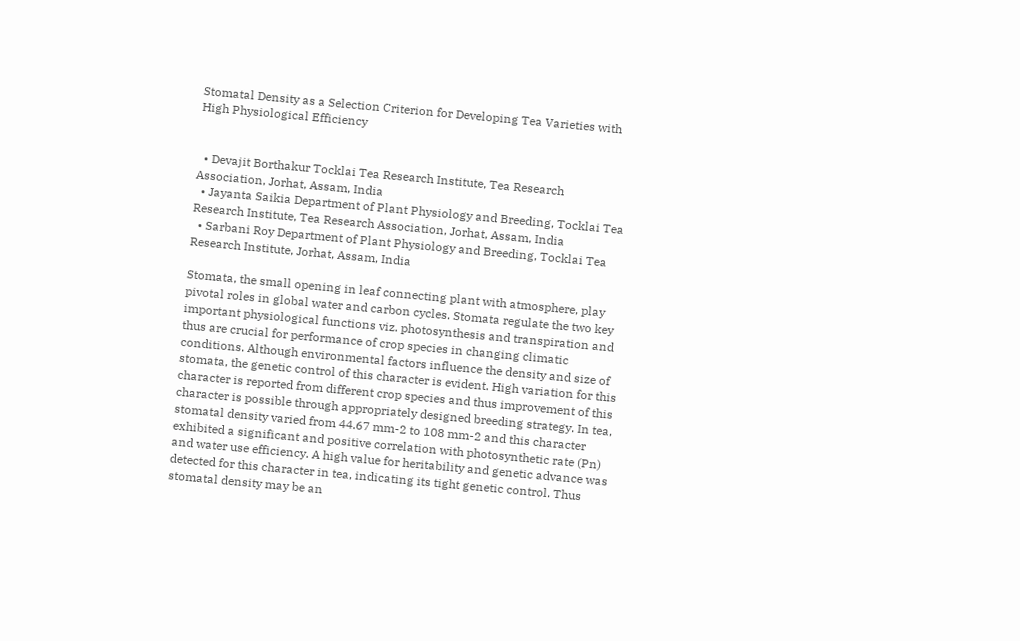Stomatal Density as a Selection Criterion for Developing Tea Varieties with High Physiological Efficiency


  • Devajit Borthakur Tocklai Tea Research Institute, Tea Research Association, Jorhat, Assam, India
  • Jayanta Saikia Department of Plant Physiology and Breeding, Tocklai Tea Research Institute, Tea Research Association, Jorhat, Assam, India
  • Sarbani Roy Department of Plant Physiology and Breeding, Tocklai Tea Research Institute, Jorhat, Assam, India

Stomata, the small opening in leaf connecting plant with atmosphere, play pivotal roles in global water and carbon cycles. Stomata regulate the two key important physiological functions viz. photosynthesis and transpiration and thus are crucial for performance of crop species in changing climatic conditions. Although environmental factors influence the density and size of stomata, the genetic control of this character is evident. High variation for this character is reported from different crop species and thus improvement of this character is possible through appropriately designed breeding strategy. In tea, stomatal density varied from 44.67 mm-2 to 108 mm-2 and this character exhibited a significant and positive correlation with photosynthetic rate (Pn) and water use efficiency. A high value for heritability and genetic advance was detected for this character in tea, indicating its tight genetic control. Thus stomatal density may be an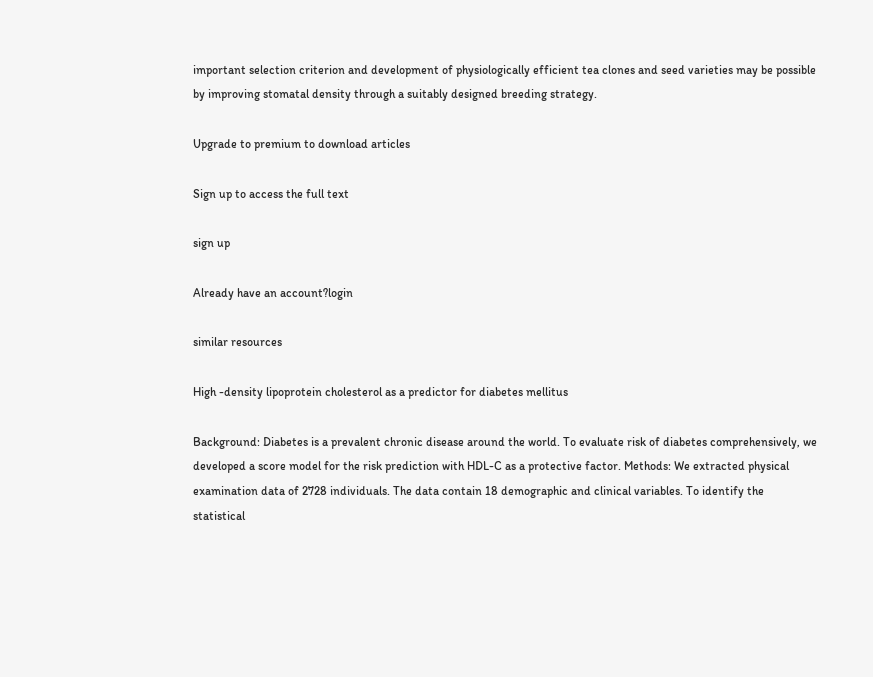important selection criterion and development of physiologically efficient tea clones and seed varieties may be possible by improving stomatal density through a suitably designed breeding strategy.

Upgrade to premium to download articles

Sign up to access the full text

sign up

Already have an account?login

similar resources

High -density lipoprotein cholesterol as a predictor for diabetes mellitus

Background: Diabetes is a prevalent chronic disease around the world. To evaluate risk of diabetes comprehensively, we developed a score model for the risk prediction with HDL-C as a protective factor. Methods: We extracted physical examination data of 2728 individuals. The data contain 18 demographic and clinical variables. To identify the statistical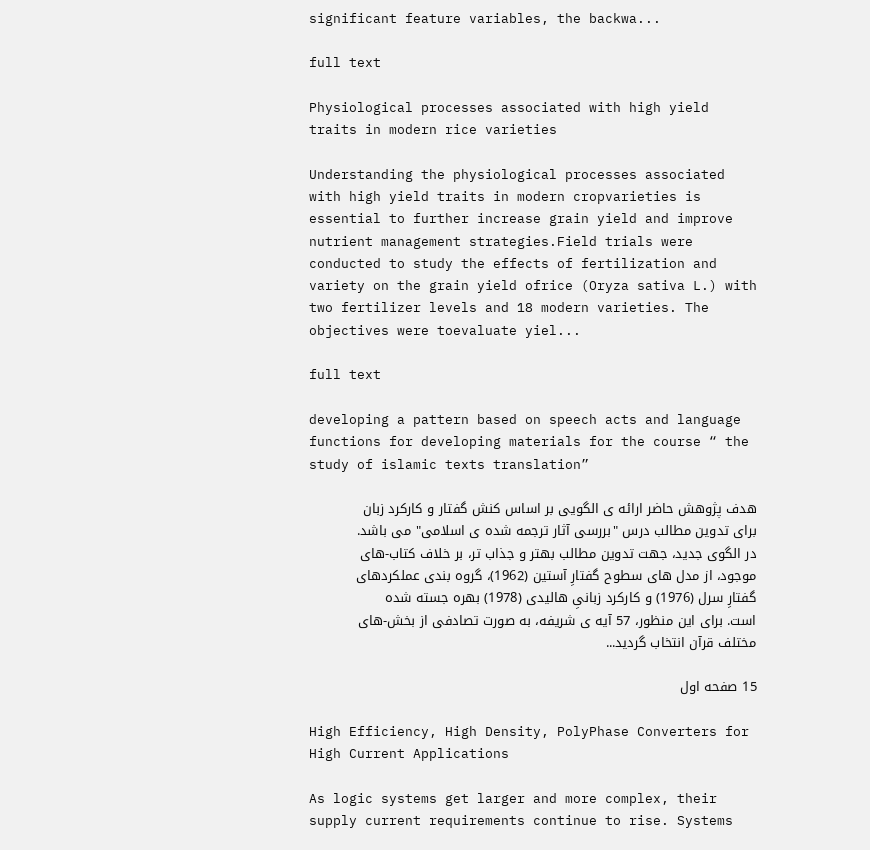significant feature variables, the backwa...

full text

Physiological processes associated with high yield traits in modern rice varieties

Understanding the physiological processes associated with high yield traits in modern cropvarieties is essential to further increase grain yield and improve nutrient management strategies.Field trials were conducted to study the effects of fertilization and variety on the grain yield ofrice (Oryza sativa L.) with two fertilizer levels and 18 modern varieties. The objectives were toevaluate yiel...

full text

developing a pattern based on speech acts and language functions for developing materials for the course “ the study of islamic texts translation”

هدف پژوهش حاضر ارائه ی الگویی بر اساس کنش گفتار و کارکرد زبان برای تدوین مطالب درس "بررسی آثار ترجمه شده ی اسلامی" می باشد. در الگوی جدید، جهت تدوین مطالب بهتر و جذاب تر، بر خلاف کتاب-های موجود، از مدل های سطوح گفتارِ آستین (1962)، گروه بندی عملکردهای گفتارِ سرل (1976) و کارکرد زبانیِ هالیدی (1978) بهره جسته شده است. برای این منظور، 57 آیه ی شریفه، به صورت تصادفی از بخش-های مختلف قرآن انتخاب گردید...

15 صفحه اول

High Efficiency, High Density, PolyPhase Converters for High Current Applications

As logic systems get larger and more complex, their supply current requirements continue to rise. Systems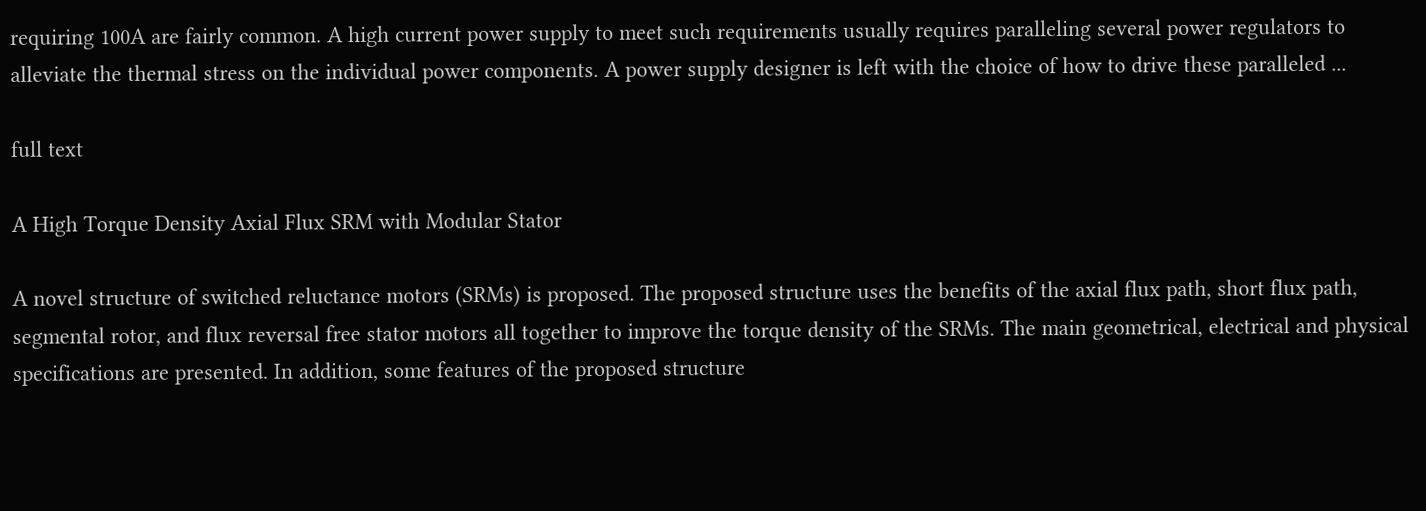requiring 100A are fairly common. A high current power supply to meet such requirements usually requires paralleling several power regulators to alleviate the thermal stress on the individual power components. A power supply designer is left with the choice of how to drive these paralleled ...

full text

A High Torque Density Axial Flux SRM with Modular Stator

A novel structure of switched reluctance motors (SRMs) is proposed. The proposed structure uses the benefits of the axial flux path, short flux path, segmental rotor, and flux reversal free stator motors all together to improve the torque density of the SRMs. The main geometrical, electrical and physical specifications are presented. In addition, some features of the proposed structure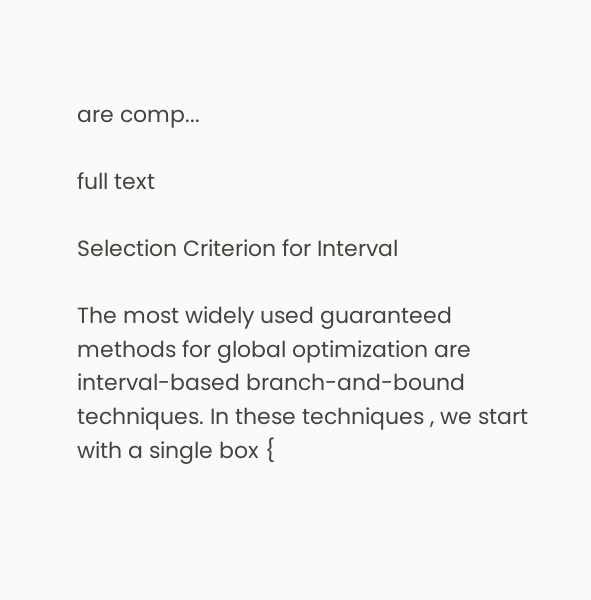are comp...

full text

Selection Criterion for Interval

The most widely used guaranteed methods for global optimization are interval-based branch-and-bound techniques. In these techniques , we start with a single box {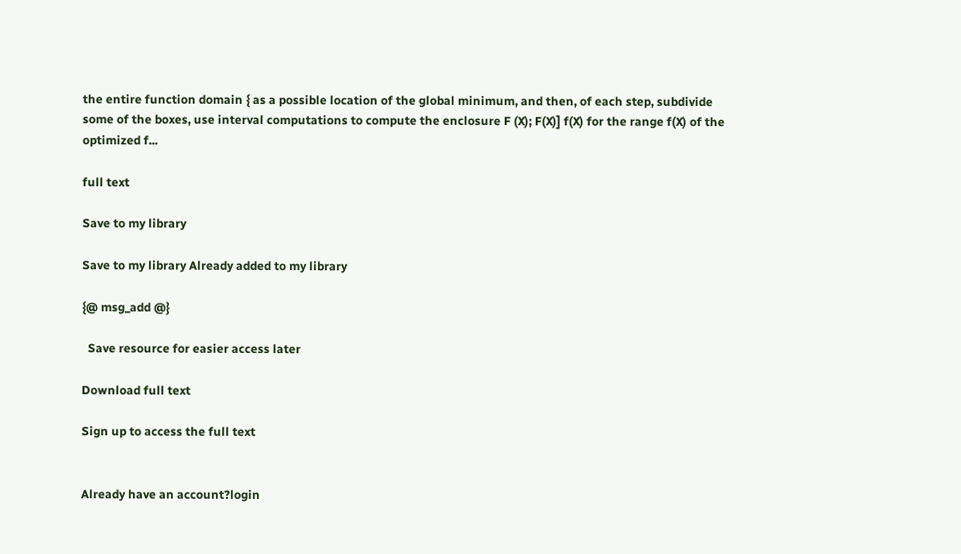the entire function domain { as a possible location of the global minimum, and then, of each step, subdivide some of the boxes, use interval computations to compute the enclosure F (X); F(X)] f(X) for the range f(X) of the optimized f...

full text

Save to my library

Save to my library Already added to my library

{@ msg_add @}

  Save resource for easier access later

Download full text

Sign up to access the full text


Already have an account?login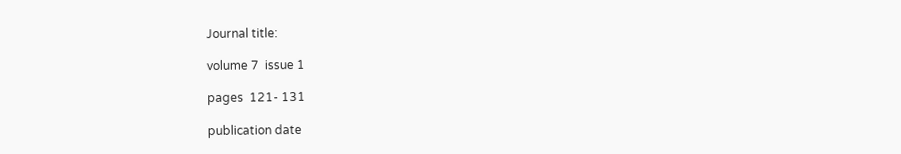Journal title:

volume 7  issue 1

pages  121- 131

publication date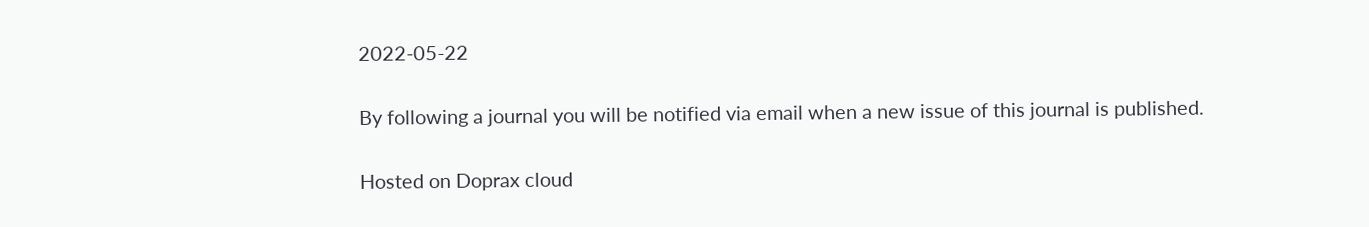2022-05-22

By following a journal you will be notified via email when a new issue of this journal is published.

Hosted on Doprax cloud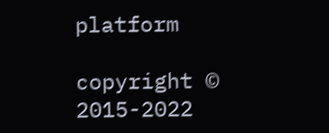platform

copyright © 2015-2022